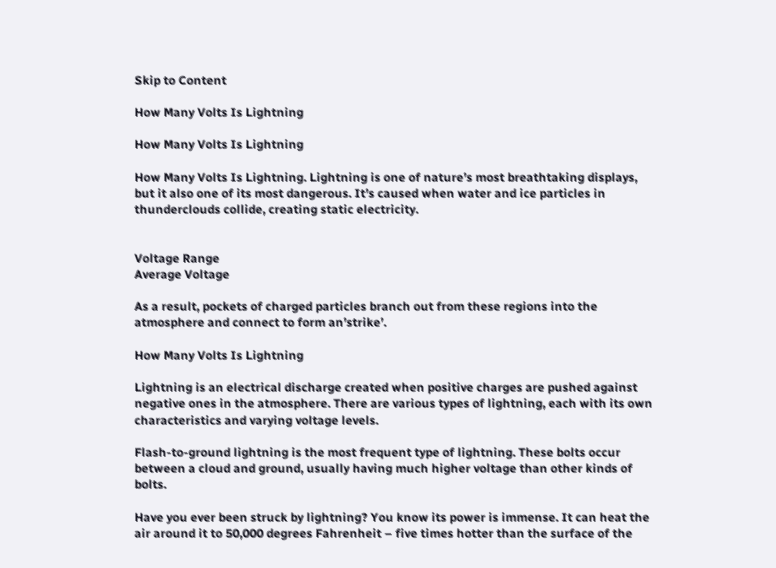Skip to Content

How Many Volts Is Lightning

How Many Volts Is Lightning

How Many Volts Is Lightning. Lightning is one of nature’s most breathtaking displays, but it also one of its most dangerous. It’s caused when water and ice particles in thunderclouds collide, creating static electricity.


Voltage Range
Average Voltage

As a result, pockets of charged particles branch out from these regions into the atmosphere and connect to form an’strike’.

How Many Volts Is Lightning

Lightning is an electrical discharge created when positive charges are pushed against negative ones in the atmosphere. There are various types of lightning, each with its own characteristics and varying voltage levels.

Flash-to-ground lightning is the most frequent type of lightning. These bolts occur between a cloud and ground, usually having much higher voltage than other kinds of bolts.

Have you ever been struck by lightning? You know its power is immense. It can heat the air around it to 50,000 degrees Fahrenheit – five times hotter than the surface of the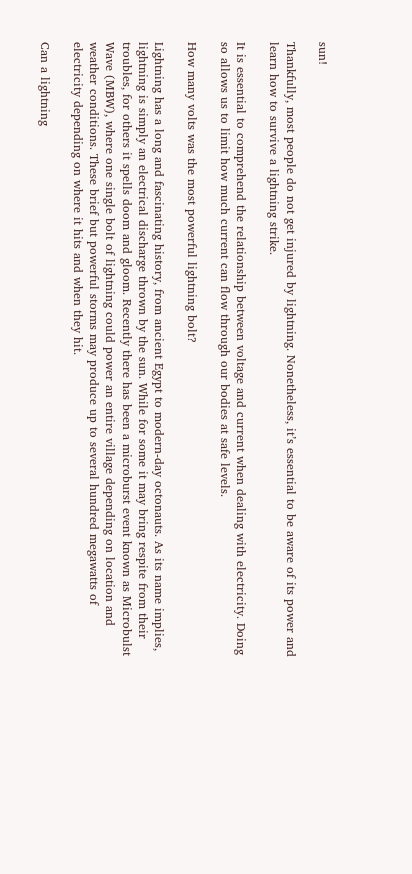sun!

Thankfully, most people do not get injured by lightning. Nonetheless, it’s essential to be aware of its power and learn how to survive a lightning strike.

It is essential to comprehend the relationship between voltage and current when dealing with electricity. Doing so allows us to limit how much current can flow through our bodies at safe levels.

How many volts was the most powerful lightning bolt?

Lightning has a long and fascinating history, from ancient Egypt to modern-day octonauts. As its name implies, lightning is simply an electrical discharge thrown by the sun. While for some it may bring respite from their troubles, for others it spells doom and gloom. Recently there has been a microburst event known as Microbulst Wave (MBW), where one single bolt of lightning could power an entire village depending on location and weather conditions. These brief but powerful storms may produce up to several hundred megawatts of electricity depending on where it hits and when they hit.

Can a lightning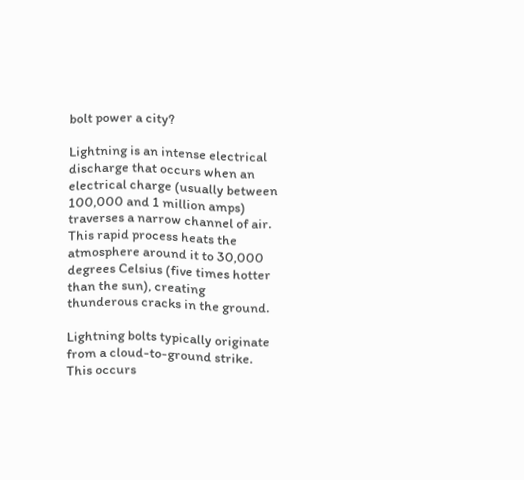bolt power a city?

Lightning is an intense electrical discharge that occurs when an electrical charge (usually between 100,000 and 1 million amps) traverses a narrow channel of air. This rapid process heats the atmosphere around it to 30,000 degrees Celsius (five times hotter than the sun), creating thunderous cracks in the ground.

Lightning bolts typically originate from a cloud-to-ground strike. This occurs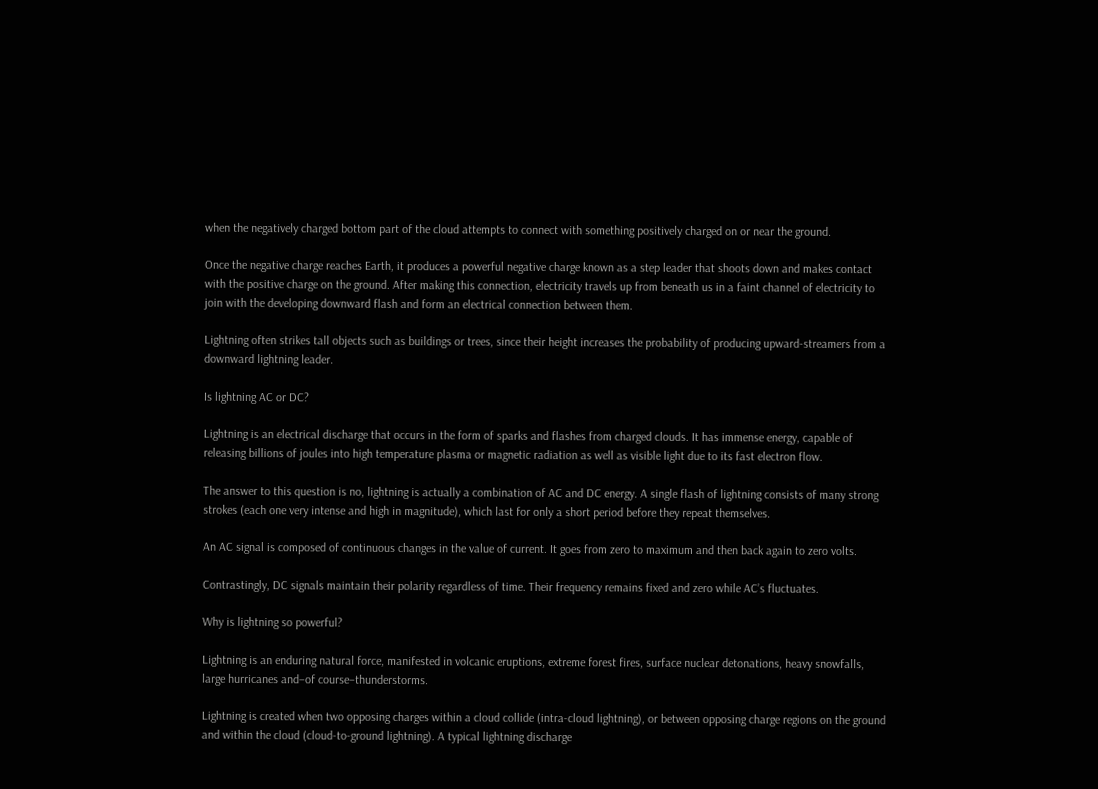when the negatively charged bottom part of the cloud attempts to connect with something positively charged on or near the ground.

Once the negative charge reaches Earth, it produces a powerful negative charge known as a step leader that shoots down and makes contact with the positive charge on the ground. After making this connection, electricity travels up from beneath us in a faint channel of electricity to join with the developing downward flash and form an electrical connection between them.

Lightning often strikes tall objects such as buildings or trees, since their height increases the probability of producing upward-streamers from a downward lightning leader.

Is lightning AC or DC?

Lightning is an electrical discharge that occurs in the form of sparks and flashes from charged clouds. It has immense energy, capable of releasing billions of joules into high temperature plasma or magnetic radiation as well as visible light due to its fast electron flow.

The answer to this question is no, lightning is actually a combination of AC and DC energy. A single flash of lightning consists of many strong strokes (each one very intense and high in magnitude), which last for only a short period before they repeat themselves.

An AC signal is composed of continuous changes in the value of current. It goes from zero to maximum and then back again to zero volts.

Contrastingly, DC signals maintain their polarity regardless of time. Their frequency remains fixed and zero while AC’s fluctuates.

Why is lightning so powerful?

Lightning is an enduring natural force, manifested in volcanic eruptions, extreme forest fires, surface nuclear detonations, heavy snowfalls, large hurricanes and–of course–thunderstorms.

Lightning is created when two opposing charges within a cloud collide (intra-cloud lightning), or between opposing charge regions on the ground and within the cloud (cloud-to-ground lightning). A typical lightning discharge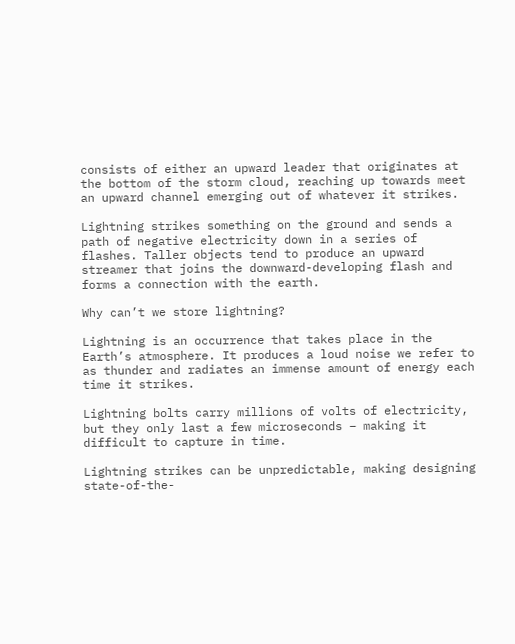consists of either an upward leader that originates at the bottom of the storm cloud, reaching up towards meet an upward channel emerging out of whatever it strikes.

Lightning strikes something on the ground and sends a path of negative electricity down in a series of flashes. Taller objects tend to produce an upward streamer that joins the downward-developing flash and forms a connection with the earth.

Why can’t we store lightning?

Lightning is an occurrence that takes place in the Earth’s atmosphere. It produces a loud noise we refer to as thunder and radiates an immense amount of energy each time it strikes.

Lightning bolts carry millions of volts of electricity, but they only last a few microseconds – making it difficult to capture in time.

Lightning strikes can be unpredictable, making designing state-of-the-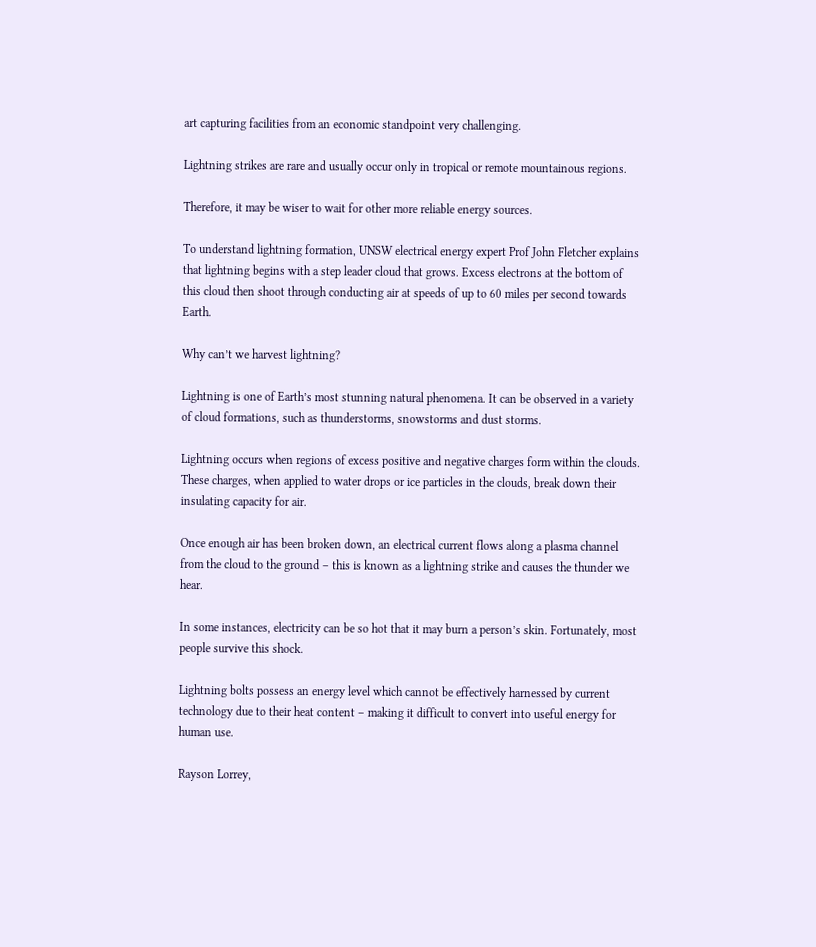art capturing facilities from an economic standpoint very challenging.

Lightning strikes are rare and usually occur only in tropical or remote mountainous regions.

Therefore, it may be wiser to wait for other more reliable energy sources.

To understand lightning formation, UNSW electrical energy expert Prof John Fletcher explains that lightning begins with a step leader cloud that grows. Excess electrons at the bottom of this cloud then shoot through conducting air at speeds of up to 60 miles per second towards Earth.

Why can’t we harvest lightning?

Lightning is one of Earth’s most stunning natural phenomena. It can be observed in a variety of cloud formations, such as thunderstorms, snowstorms and dust storms.

Lightning occurs when regions of excess positive and negative charges form within the clouds. These charges, when applied to water drops or ice particles in the clouds, break down their insulating capacity for air.

Once enough air has been broken down, an electrical current flows along a plasma channel from the cloud to the ground – this is known as a lightning strike and causes the thunder we hear.

In some instances, electricity can be so hot that it may burn a person’s skin. Fortunately, most people survive this shock.

Lightning bolts possess an energy level which cannot be effectively harnessed by current technology due to their heat content – making it difficult to convert into useful energy for human use.

Rayson Lorrey,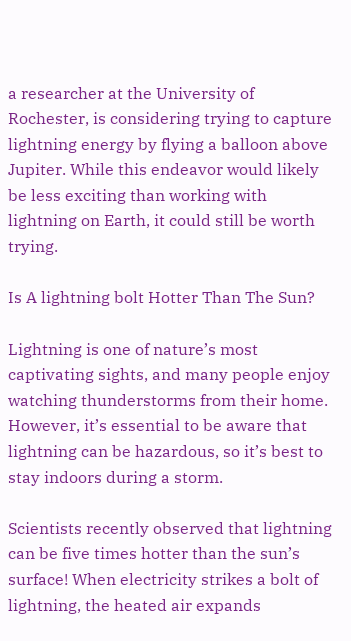a researcher at the University of Rochester, is considering trying to capture lightning energy by flying a balloon above Jupiter. While this endeavor would likely be less exciting than working with lightning on Earth, it could still be worth trying.

Is A lightning bolt Hotter Than The Sun?

Lightning is one of nature’s most captivating sights, and many people enjoy watching thunderstorms from their home. However, it’s essential to be aware that lightning can be hazardous, so it’s best to stay indoors during a storm.

Scientists recently observed that lightning can be five times hotter than the sun’s surface! When electricity strikes a bolt of lightning, the heated air expands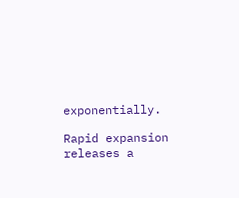exponentially.

Rapid expansion releases a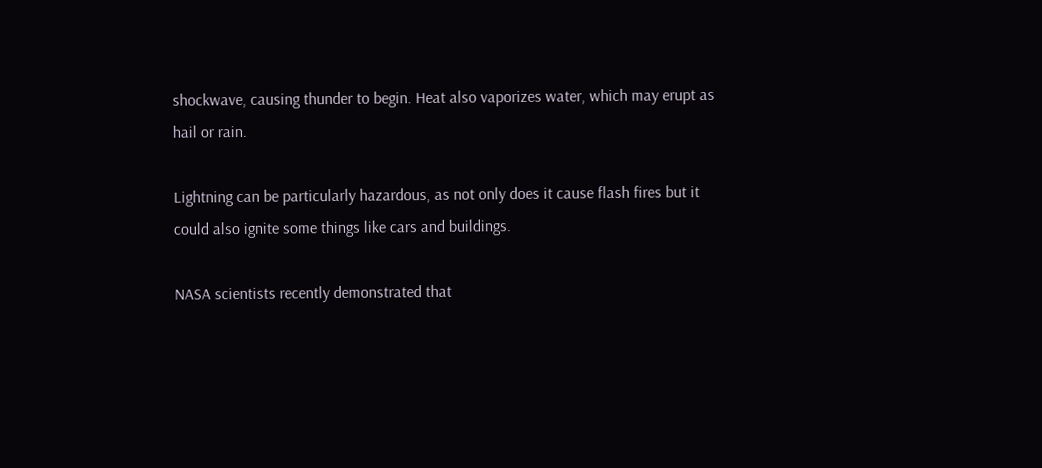shockwave, causing thunder to begin. Heat also vaporizes water, which may erupt as hail or rain.

Lightning can be particularly hazardous, as not only does it cause flash fires but it could also ignite some things like cars and buildings.

NASA scientists recently demonstrated that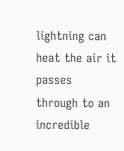lightning can heat the air it passes through to an incredible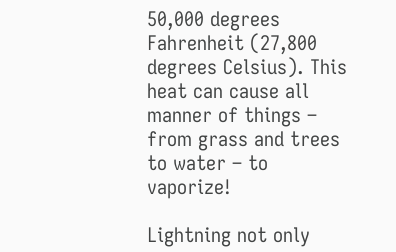50,000 degrees Fahrenheit (27,800 degrees Celsius). This heat can cause all manner of things – from grass and trees to water – to vaporize!

Lightning not only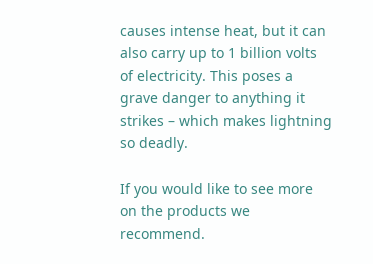causes intense heat, but it can also carry up to 1 billion volts of electricity. This poses a grave danger to anything it strikes – which makes lightning so deadly.

If you would like to see more on the products we recommend.